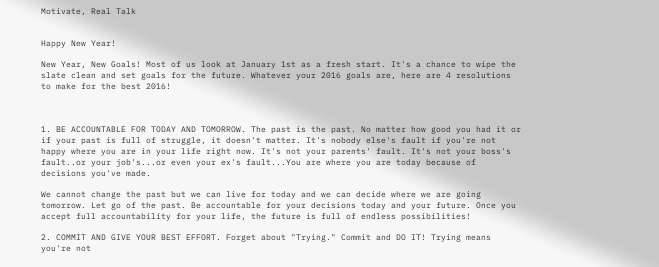Motivate, Real Talk


Happy New Year!

New Year, New Goals! Most of us look at January 1st as a fresh start. It's a chance to wipe the slate clean and set goals for the future. Whatever your 2016 goals are, here are 4 resolutions to make for the best 2016!



1. BE ACCOUNTABLE FOR TODAY AND TOMORROW. The past is the past. No matter how good you had it or if your past is full of struggle, it doesn't matter. It's nobody else's fault if you're not happy where you are in your life right now. It's not your parents' fault. It's not your boss's fault..or your job's...or even your ex's fault...You are where you are today because of decisions you've made.

We cannot change the past but we can live for today and we can decide where we are going tomorrow. Let go of the past. Be accountable for your decisions today and your future. Once you accept full accountability for your life, the future is full of endless possibilities!

2. COMMIT AND GIVE YOUR BEST EFFORT. Forget about "Trying." Commit and DO IT! Trying means you're not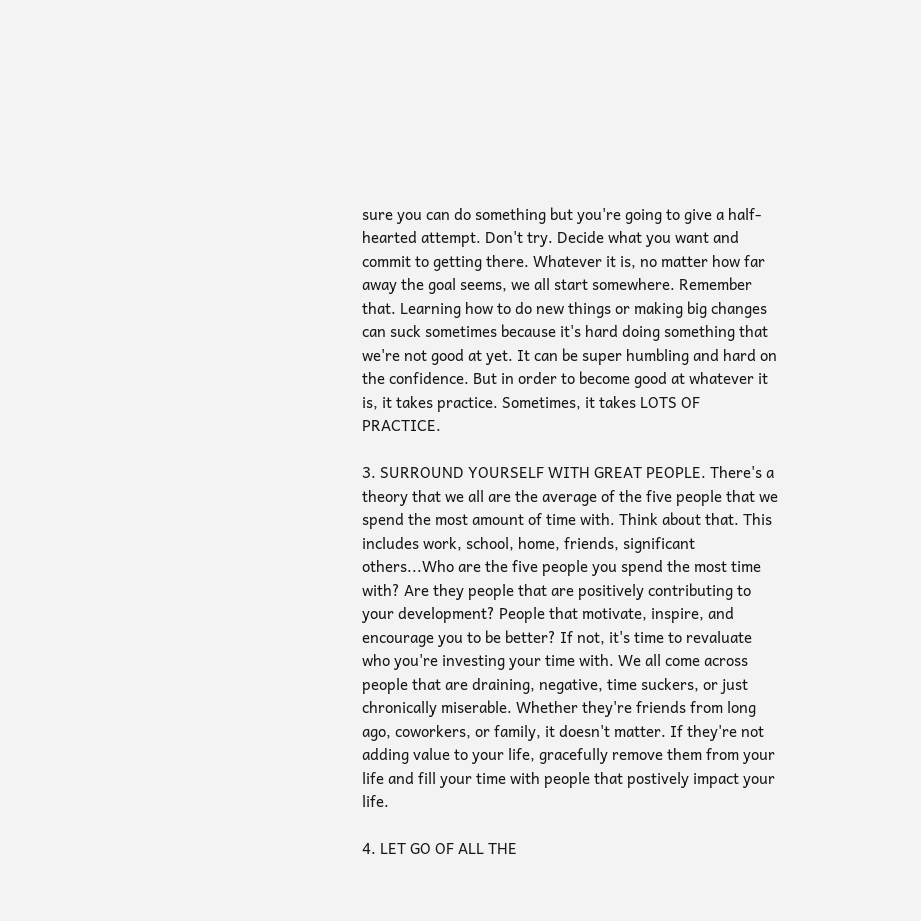sure you can do something but you're going to give a half-hearted attempt. Don't try. Decide what you want and commit to getting there. Whatever it is, no matter how far away the goal seems, we all start somewhere. Remember that. Learning how to do new things or making big changes can suck sometimes because it's hard doing something that we're not good at yet. It can be super humbling and hard on the confidence. But in order to become good at whatever it is, it takes practice. Sometimes, it takes LOTS OF PRACTICE.

3. SURROUND YOURSELF WITH GREAT PEOPLE. There's a theory that we all are the average of the five people that we spend the most amount of time with. Think about that. This includes work, school, home, friends, significant others...Who are the five people you spend the most time with? Are they people that are positively contributing to your development? People that motivate, inspire, and encourage you to be better? If not, it's time to revaluate who you're investing your time with. We all come across people that are draining, negative, time suckers, or just chronically miserable. Whether they're friends from long ago, coworkers, or family, it doesn't matter. If they're not adding value to your life, gracefully remove them from your life and fill your time with people that postively impact your life.

4. LET GO OF ALL THE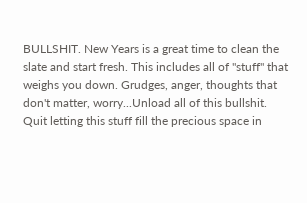BULLSHIT. New Years is a great time to clean the slate and start fresh. This includes all of "stuff" that weighs you down. Grudges, anger, thoughts that don't matter, worry...Unload all of this bullshit. Quit letting this stuff fill the precious space in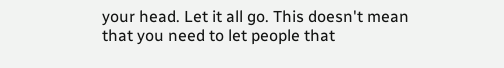your head. Let it all go. This doesn't mean that you need to let people that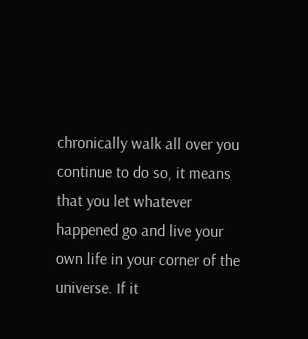chronically walk all over you continue to do so, it means that you let whatever happened go and live your own life in your corner of the universe. If it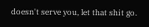doesn't serve you, let that shit go.